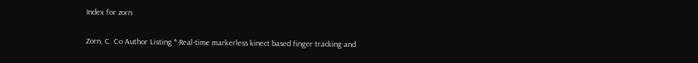Index for zorn

Zorn, C. Co Author Listing * Real-time markerless kinect based finger tracking and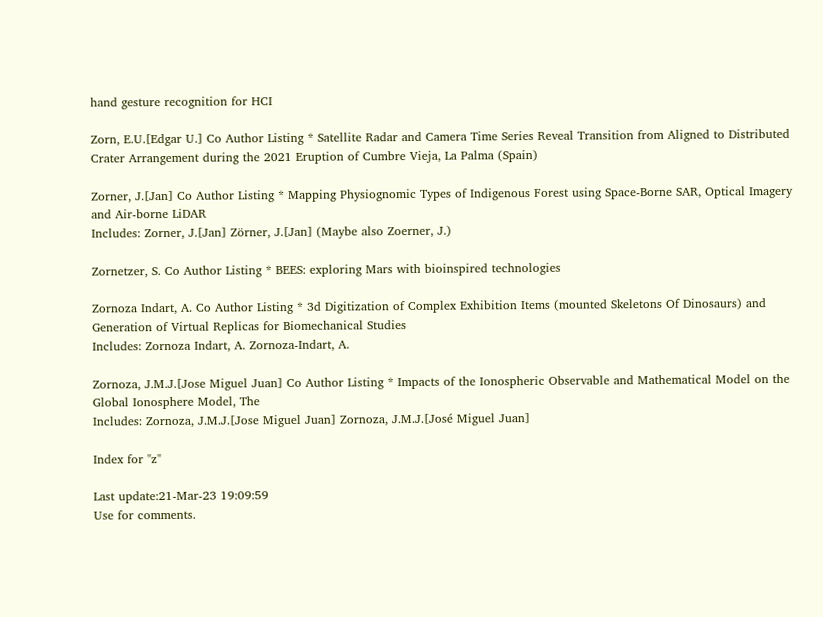hand gesture recognition for HCI

Zorn, E.U.[Edgar U.] Co Author Listing * Satellite Radar and Camera Time Series Reveal Transition from Aligned to Distributed Crater Arrangement during the 2021 Eruption of Cumbre Vieja, La Palma (Spain)

Zorner, J.[Jan] Co Author Listing * Mapping Physiognomic Types of Indigenous Forest using Space-Borne SAR, Optical Imagery and Air-borne LiDAR
Includes: Zorner, J.[Jan] Zörner, J.[Jan] (Maybe also Zoerner, J.)

Zornetzer, S. Co Author Listing * BEES: exploring Mars with bioinspired technologies

Zornoza Indart, A. Co Author Listing * 3d Digitization of Complex Exhibition Items (mounted Skeletons Of Dinosaurs) and Generation of Virtual Replicas for Biomechanical Studies
Includes: Zornoza Indart, A. Zornoza-Indart, A.

Zornoza, J.M.J.[Jose Miguel Juan] Co Author Listing * Impacts of the Ionospheric Observable and Mathematical Model on the Global Ionosphere Model, The
Includes: Zornoza, J.M.J.[Jose Miguel Juan] Zornoza, J.M.J.[José Miguel Juan]

Index for "z"

Last update:21-Mar-23 19:09:59
Use for comments.